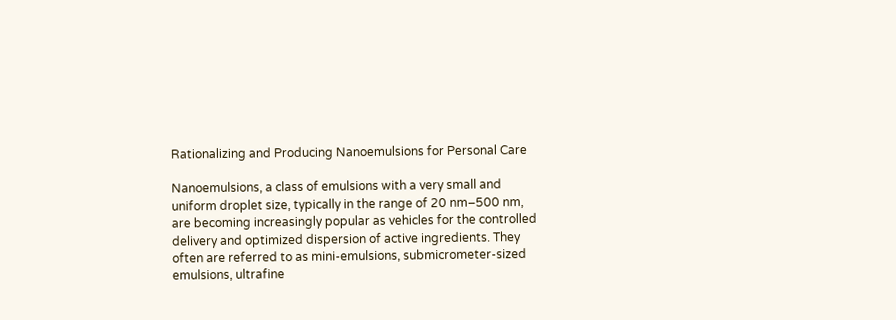Rationalizing and Producing Nanoemulsions for Personal Care

Nanoemulsions, a class of emulsions with a very small and uniform droplet size, typically in the range of 20 nm–500 nm, are becoming increasingly popular as vehicles for the controlled delivery and optimized dispersion of active ingredients. They often are referred to as mini-emulsions, submicrometer-sized emulsions, ultrafine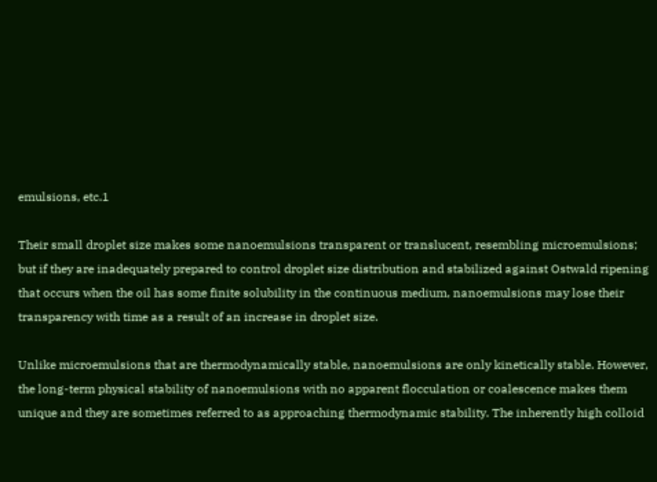emulsions, etc.1

Their small droplet size makes some nanoemulsions transparent or translucent, resembling microemulsions; but if they are inadequately prepared to control droplet size distribution and stabilized against Ostwald ripening that occurs when the oil has some finite solubility in the continuous medium, nanoemulsions may lose their transparency with time as a result of an increase in droplet size.

Unlike microemulsions that are thermodynamically stable, nanoemulsions are only kinetically stable. However, the long-term physical stability of nanoemulsions with no apparent flocculation or coalescence makes them unique and they are sometimes referred to as approaching thermodynamic stability. The inherently high colloid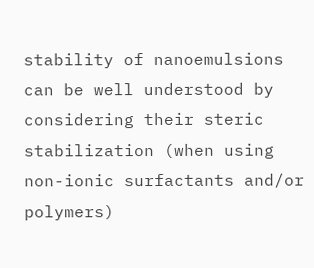stability of nanoemulsions can be well understood by considering their steric stabilization (when using non-ionic surfactants and/or polymers)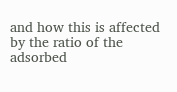and how this is affected by the ratio of the adsorbed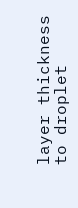layer thickness to droplet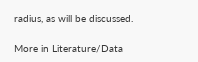radius, as will be discussed.

More in Literature/Data